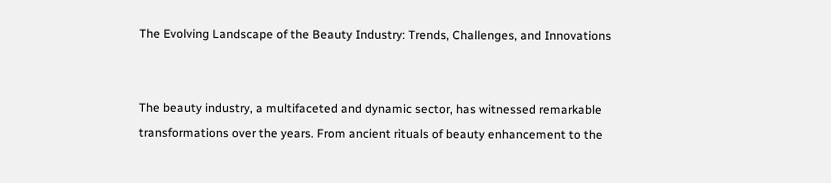The Evolving Landscape of the Beauty Industry: Trends, Challenges, and Innovations


The beauty industry, a multifaceted and dynamic sector, has witnessed remarkable transformations over the years. From ancient rituals of beauty enhancement to the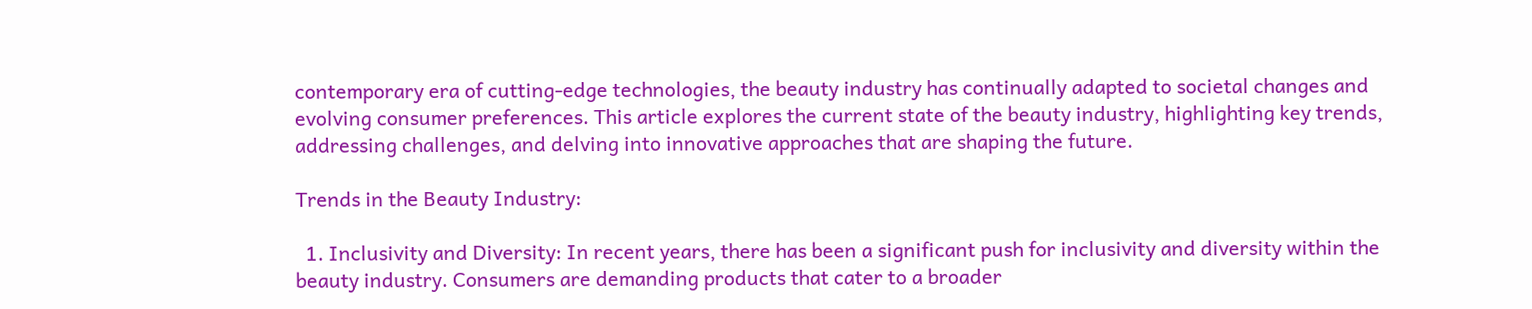contemporary era of cutting-edge technologies, the beauty industry has continually adapted to societal changes and evolving consumer preferences. This article explores the current state of the beauty industry, highlighting key trends, addressing challenges, and delving into innovative approaches that are shaping the future.

Trends in the Beauty Industry:

  1. Inclusivity and Diversity: In recent years, there has been a significant push for inclusivity and diversity within the beauty industry. Consumers are demanding products that cater to a broader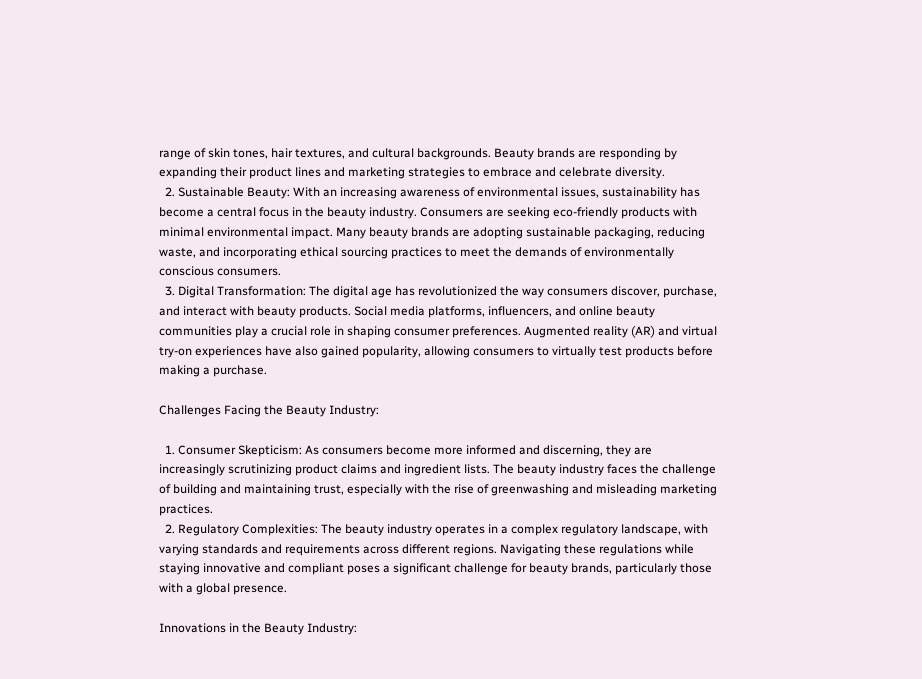range of skin tones, hair textures, and cultural backgrounds. Beauty brands are responding by expanding their product lines and marketing strategies to embrace and celebrate diversity.
  2. Sustainable Beauty: With an increasing awareness of environmental issues, sustainability has become a central focus in the beauty industry. Consumers are seeking eco-friendly products with minimal environmental impact. Many beauty brands are adopting sustainable packaging, reducing waste, and incorporating ethical sourcing practices to meet the demands of environmentally conscious consumers.
  3. Digital Transformation: The digital age has revolutionized the way consumers discover, purchase, and interact with beauty products. Social media platforms, influencers, and online beauty communities play a crucial role in shaping consumer preferences. Augmented reality (AR) and virtual try-on experiences have also gained popularity, allowing consumers to virtually test products before making a purchase.

Challenges Facing the Beauty Industry:

  1. Consumer Skepticism: As consumers become more informed and discerning, they are increasingly scrutinizing product claims and ingredient lists. The beauty industry faces the challenge of building and maintaining trust, especially with the rise of greenwashing and misleading marketing practices.
  2. Regulatory Complexities: The beauty industry operates in a complex regulatory landscape, with varying standards and requirements across different regions. Navigating these regulations while staying innovative and compliant poses a significant challenge for beauty brands, particularly those with a global presence.

Innovations in the Beauty Industry: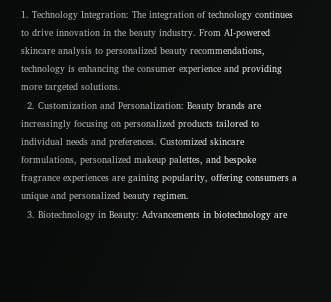1. Technology Integration: The integration of technology continues to drive innovation in the beauty industry. From AI-powered skincare analysis to personalized beauty recommendations, technology is enhancing the consumer experience and providing more targeted solutions.
  2. Customization and Personalization: Beauty brands are increasingly focusing on personalized products tailored to individual needs and preferences. Customized skincare formulations, personalized makeup palettes, and bespoke fragrance experiences are gaining popularity, offering consumers a unique and personalized beauty regimen.
  3. Biotechnology in Beauty: Advancements in biotechnology are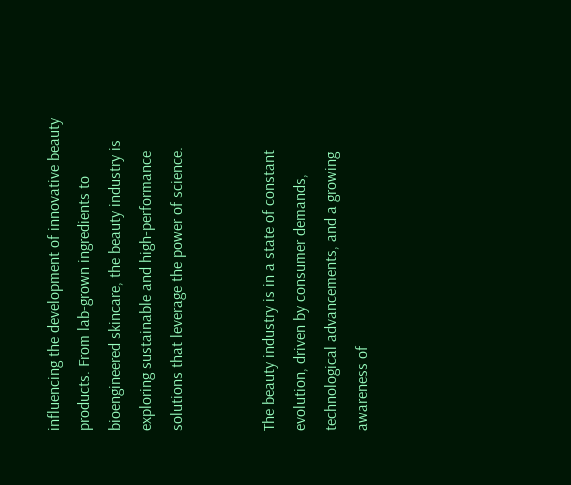influencing the development of innovative beauty products. From lab-grown ingredients to bioengineered skincare, the beauty industry is exploring sustainable and high-performance solutions that leverage the power of science.


The beauty industry is in a state of constant evolution, driven by consumer demands, technological advancements, and a growing awareness of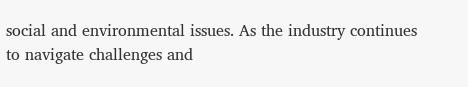social and environmental issues. As the industry continues to navigate challenges and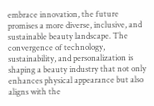embrace innovation, the future promises a more diverse, inclusive, and sustainable beauty landscape. The convergence of technology, sustainability, and personalization is shaping a beauty industry that not only enhances physical appearance but also aligns with the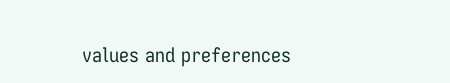values and preferences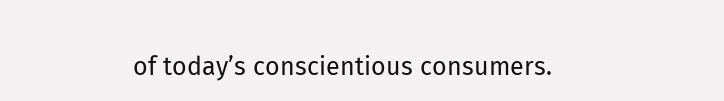of today’s conscientious consumers.